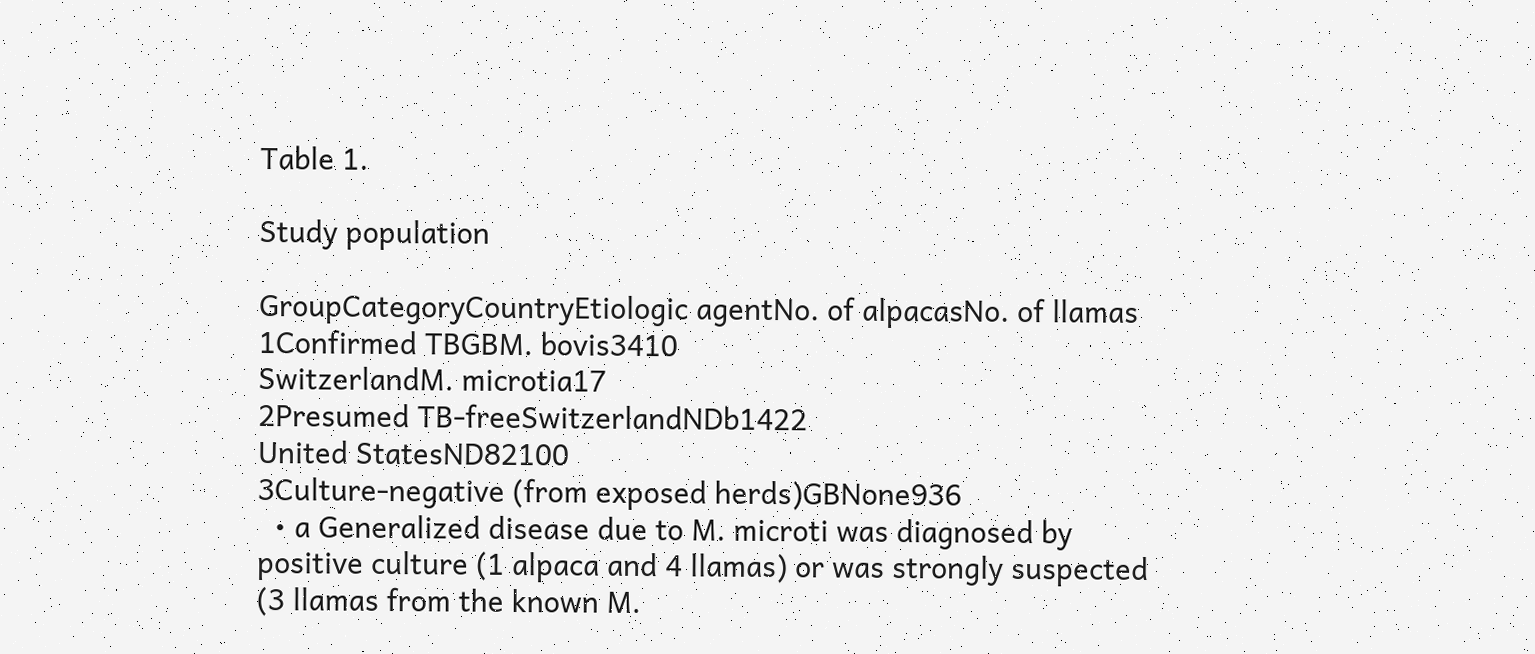Table 1.

Study population

GroupCategoryCountryEtiologic agentNo. of alpacasNo. of llamas
1Confirmed TBGBM. bovis3410
SwitzerlandM. microtia17
2Presumed TB-freeSwitzerlandNDb1422
United StatesND82100
3Culture-negative (from exposed herds)GBNone936
  • a Generalized disease due to M. microti was diagnosed by positive culture (1 alpaca and 4 llamas) or was strongly suspected (3 llamas from the known M.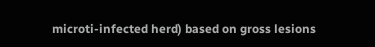microti-infected herd) based on gross lesions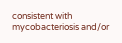consistent with mycobacteriosis and/or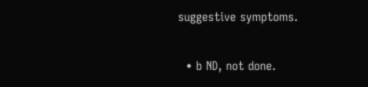suggestive symptoms.

  • b ND, not done.